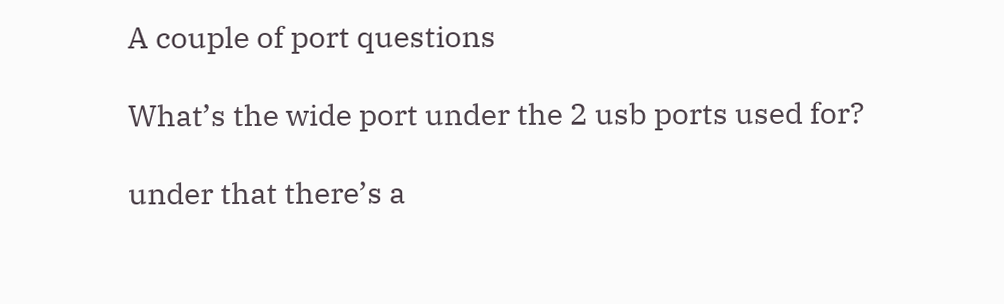A couple of port questions

What’s the wide port under the 2 usb ports used for?

under that there’s a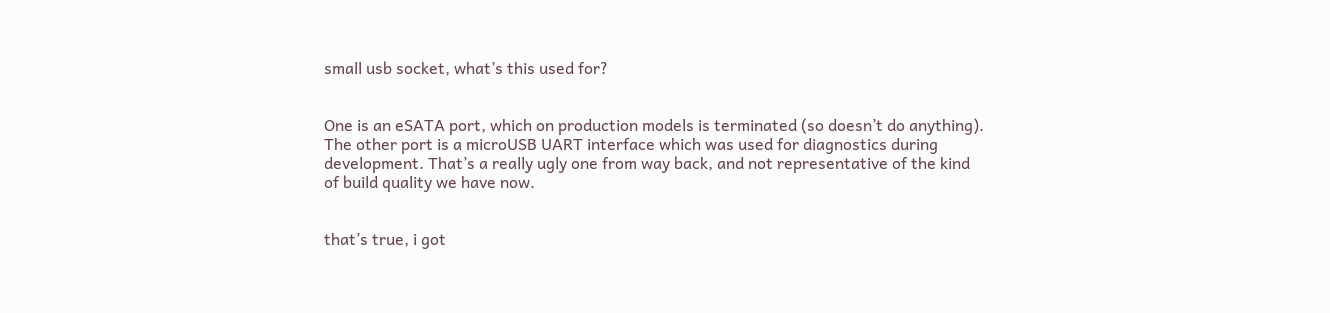small usb socket, what’s this used for?


One is an eSATA port, which on production models is terminated (so doesn’t do anything). The other port is a microUSB UART interface which was used for diagnostics during development. That’s a really ugly one from way back, and not representative of the kind of build quality we have now.


that’s true, i got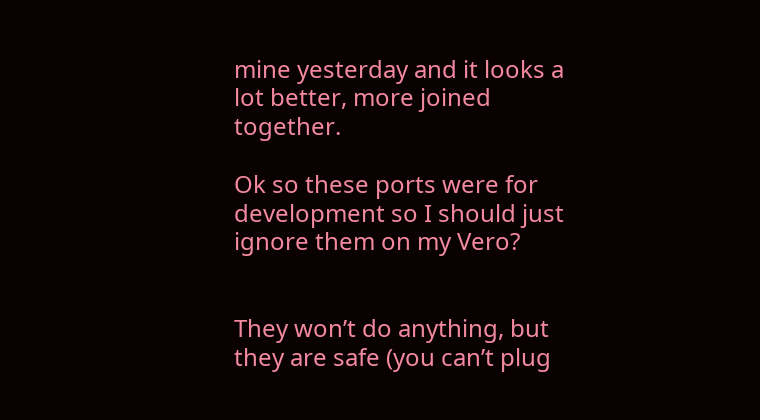mine yesterday and it looks a lot better, more joined together.

Ok so these ports were for development so I should just ignore them on my Vero?


They won’t do anything, but they are safe (you can’t plug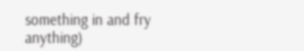something in and fry anything)